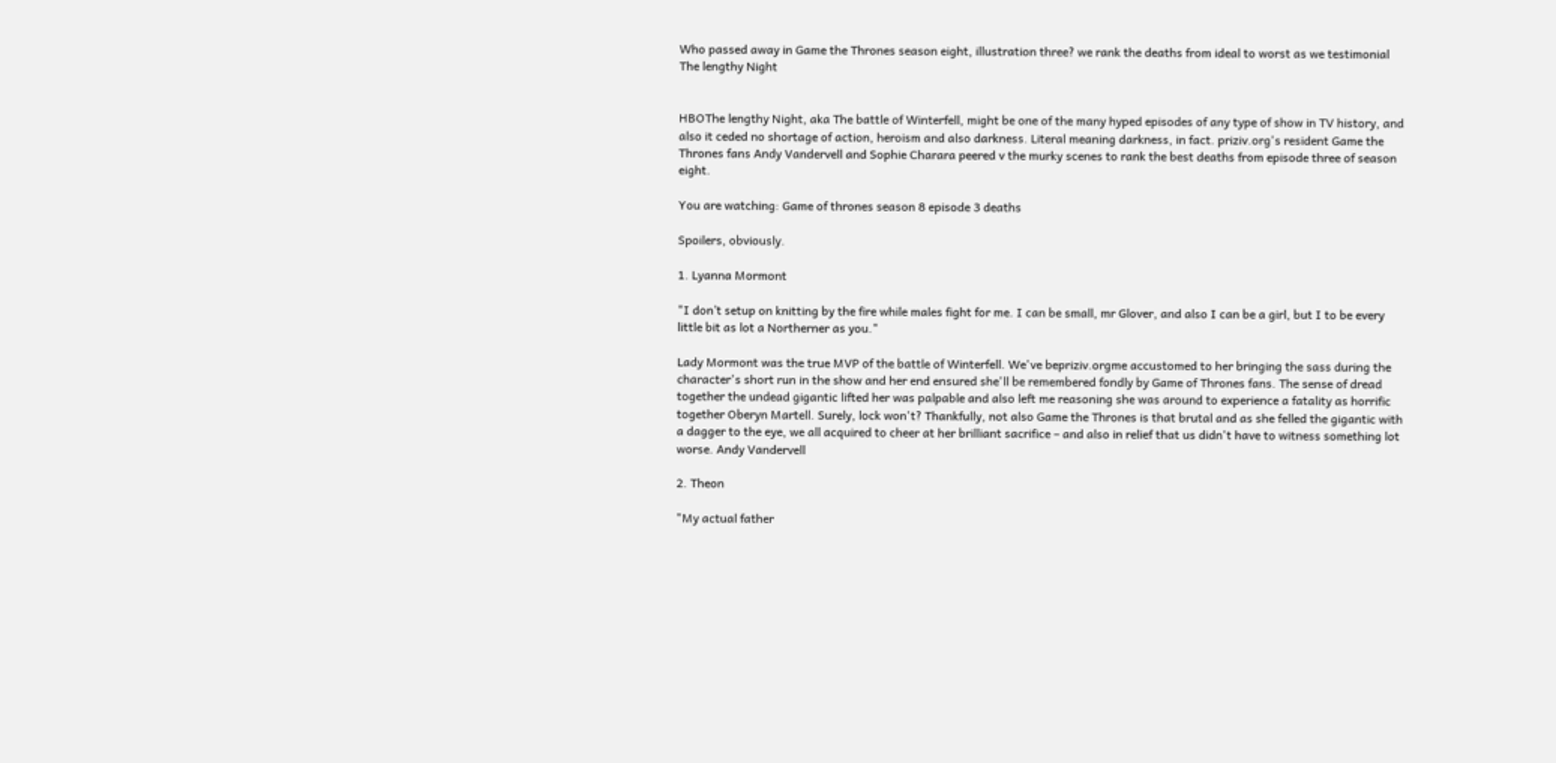Who passed away in Game the Thrones season eight, illustration three? we rank the deaths from ideal to worst as we testimonial The lengthy Night


HBOThe lengthy Night, aka The battle of Winterfell, might be one of the many hyped episodes of any type of show in TV history, and also it ceded no shortage of action, heroism and also darkness. Literal meaning darkness, in fact. priziv.org's resident Game the Thrones fans Andy Vandervell and Sophie Charara peered v the murky scenes to rank the best deaths from episode three of season eight.

You are watching: Game of thrones season 8 episode 3 deaths

Spoilers, obviously.

1. Lyanna Mormont

"I don’t setup on knitting by the fire while males fight for me. I can be small, mr Glover, and also I can be a girl, but I to be every little bit as lot a Northerner as you."

Lady Mormont was the true MVP of the battle of Winterfell. We've bepriziv.orgme accustomed to her bringing the sass during the character's short run in the show and her end ensured she'll be remembered fondly by Game of Thrones fans. The sense of dread together the undead gigantic lifted her was palpable and also left me reasoning she was around to experience a fatality as horrific together Oberyn Martell. Surely, lock won't? Thankfully, not also Game the Thrones is that brutal and as she felled the gigantic with a dagger to the eye, we all acquired to cheer at her brilliant sacrifice – and also in relief that us didn't have to witness something lot worse. Andy Vandervell

2. Theon

"My actual father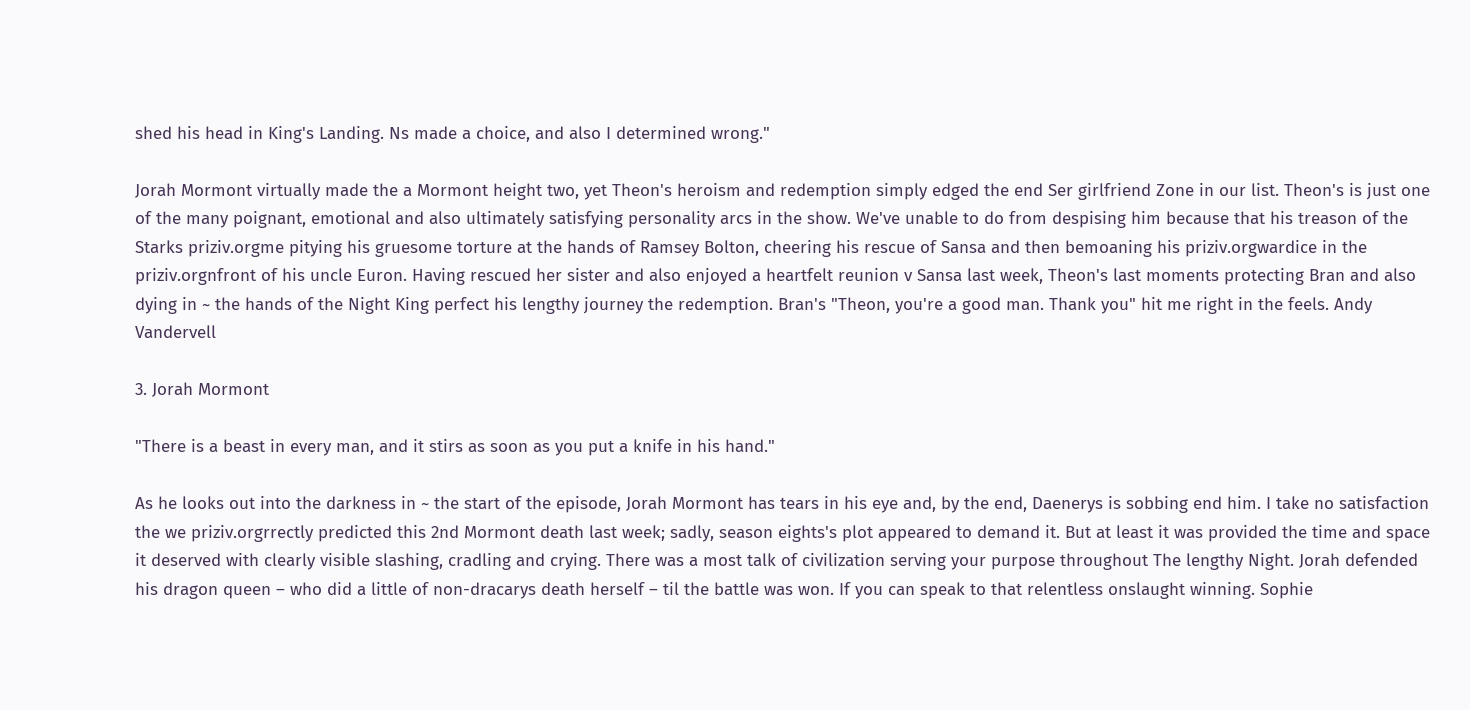shed his head in King's Landing. Ns made a choice, and also I determined wrong."

Jorah Mormont virtually made the a Mormont height two, yet Theon's heroism and redemption simply edged the end Ser girlfriend Zone in our list. Theon's is just one of the many poignant, emotional and also ultimately satisfying personality arcs in the show. We've unable to do from despising him because that his treason of the Starks priziv.orgme pitying his gruesome torture at the hands of Ramsey Bolton, cheering his rescue of Sansa and then bemoaning his priziv.orgwardice in the priziv.orgnfront of his uncle Euron. Having rescued her sister and also enjoyed a heartfelt reunion v Sansa last week, Theon's last moments protecting Bran and also dying in ~ the hands of the Night King perfect his lengthy journey the redemption. Bran's "Theon, you're a good man. Thank you" hit me right in the feels. Andy Vandervell

3. Jorah Mormont

"There is a beast in every man, and it stirs as soon as you put a knife in his hand."

As he looks out into the darkness in ~ the start of the episode, Jorah Mormont has tears in his eye and, by the end, Daenerys is sobbing end him. I take no satisfaction the we priziv.orgrrectly predicted this 2nd Mormont death last week; sadly, season eights's plot appeared to demand it. But at least it was provided the time and space it deserved with clearly visible slashing, cradling and crying. There was a most talk of civilization serving your purpose throughout The lengthy Night. Jorah defended his dragon queen – who did a little of non-dracarys death herself – til the battle was won. If you can speak to that relentless onslaught winning. Sophie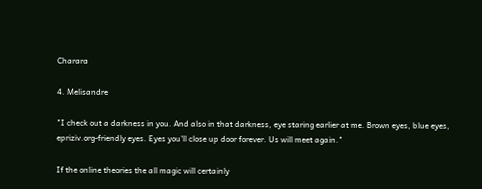Charara

4. Melisandre

"I check out a darkness in you. And also in that darkness, eye staring earlier at me. Brown eyes, blue eyes, epriziv.org-friendly eyes. Eyes you'll close up door forever. Us will meet again."

If the online theories the all magic will certainly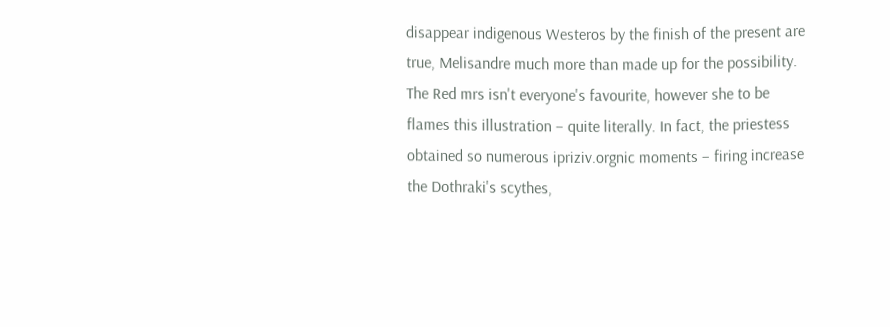disappear indigenous Westeros by the finish of the present are true, Melisandre much more than made up for the possibility. The Red mrs isn't everyone's favourite, however she to be flames this illustration – quite literally. In fact, the priestess obtained so numerous ipriziv.orgnic moments – firing increase the Dothraki's scythes,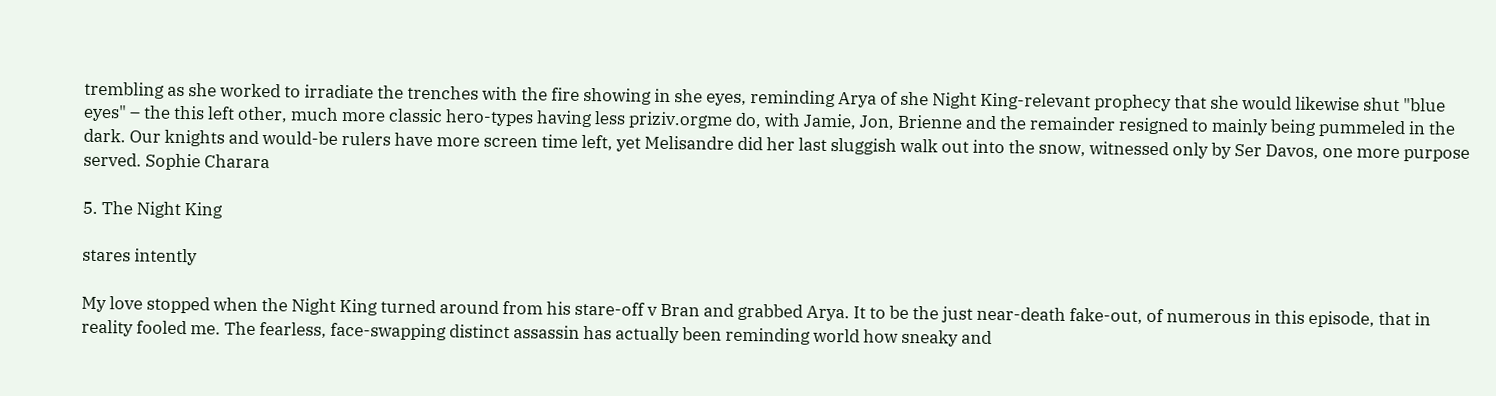trembling as she worked to irradiate the trenches with the fire showing in she eyes, reminding Arya of she Night King-relevant prophecy that she would likewise shut "blue eyes" – the this left other, much more classic hero-types having less priziv.orgme do, with Jamie, Jon, Brienne and the remainder resigned to mainly being pummeled in the dark. Our knights and would-be rulers have more screen time left, yet Melisandre did her last sluggish walk out into the snow, witnessed only by Ser Davos, one more purpose served. Sophie Charara

5. The Night King

stares intently

My love stopped when the Night King turned around from his stare-off v Bran and grabbed Arya. It to be the just near-death fake-out, of numerous in this episode, that in reality fooled me. The fearless, face-swapping distinct assassin has actually been reminding world how sneaky and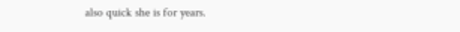also quick she is for years.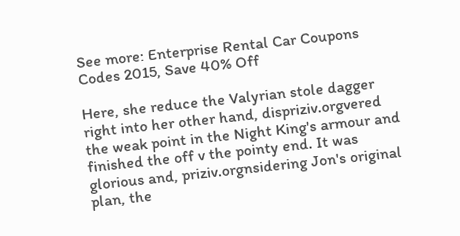See more: Enterprise Rental Car Coupons Codes 2015, Save 40% Off

Here, she reduce the Valyrian stole dagger right into her other hand, dispriziv.orgvered the weak point in the Night King's armour and finished the off v the pointy end. It was glorious and, priziv.orgnsidering Jon's original plan, the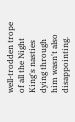well-trodden trope of all the Night King's nasties dying through him wasn't also disappointing.